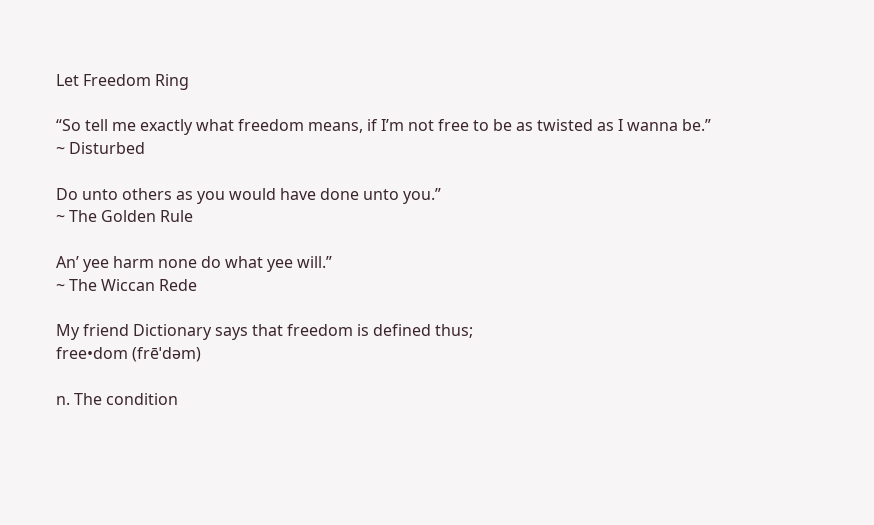Let Freedom Ring

“So tell me exactly what freedom means, if I’m not free to be as twisted as I wanna be.”
~ Disturbed

Do unto others as you would have done unto you.”
~ The Golden Rule

An’ yee harm none do what yee will.”
~ The Wiccan Rede

My friend Dictionary says that freedom is defined thus;
free•dom (frēˈdəm)

n. The condition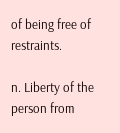of being free of restraints.

n. Liberty of the person from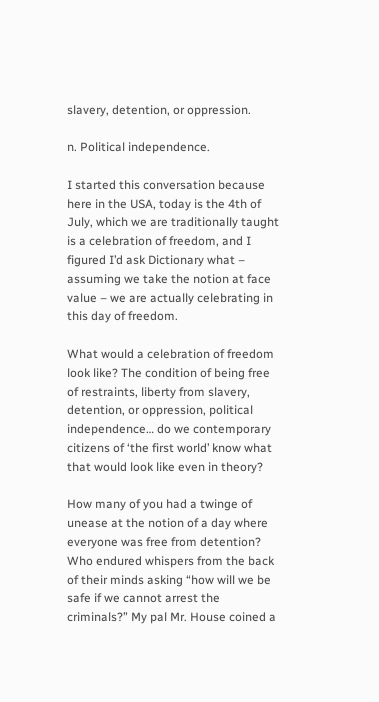slavery, detention, or oppression.

n. Political independence.

I started this conversation because here in the USA, today is the 4th of July, which we are traditionally taught is a celebration of freedom, and I figured I’d ask Dictionary what – assuming we take the notion at face value – we are actually celebrating in this day of freedom.

What would a celebration of freedom look like? The condition of being free of restraints, liberty from slavery, detention, or oppression, political independence… do we contemporary citizens of ‘the first world’ know what that would look like even in theory?

How many of you had a twinge of unease at the notion of a day where everyone was free from detention? Who endured whispers from the back of their minds asking “how will we be safe if we cannot arrest the criminals?” My pal Mr. House coined a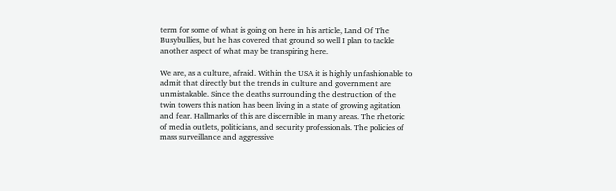term for some of what is going on here in his article, Land Of The Busybullies, but he has covered that ground so well I plan to tackle another aspect of what may be transpiring here.

We are, as a culture, afraid. Within the USA it is highly unfashionable to admit that directly but the trends in culture and government are unmistakable. Since the deaths surrounding the destruction of the twin towers this nation has been living in a state of growing agitation and fear. Hallmarks of this are discernible in many areas. The rhetoric of media outlets, politicians, and security professionals. The policies of mass surveillance and aggressive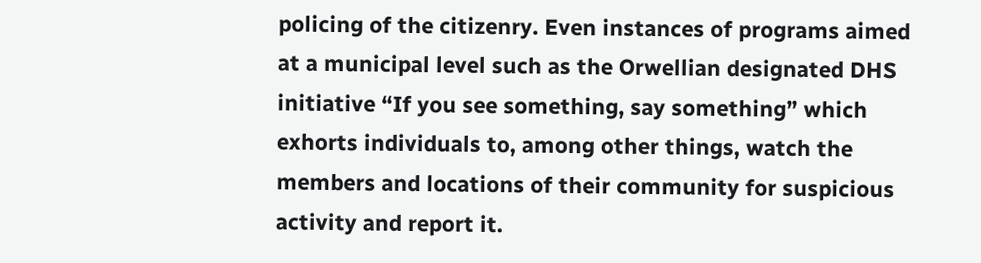policing of the citizenry. Even instances of programs aimed at a municipal level such as the Orwellian designated DHS initiative “If you see something, say something” which exhorts individuals to, among other things, watch the members and locations of their community for suspicious activity and report it.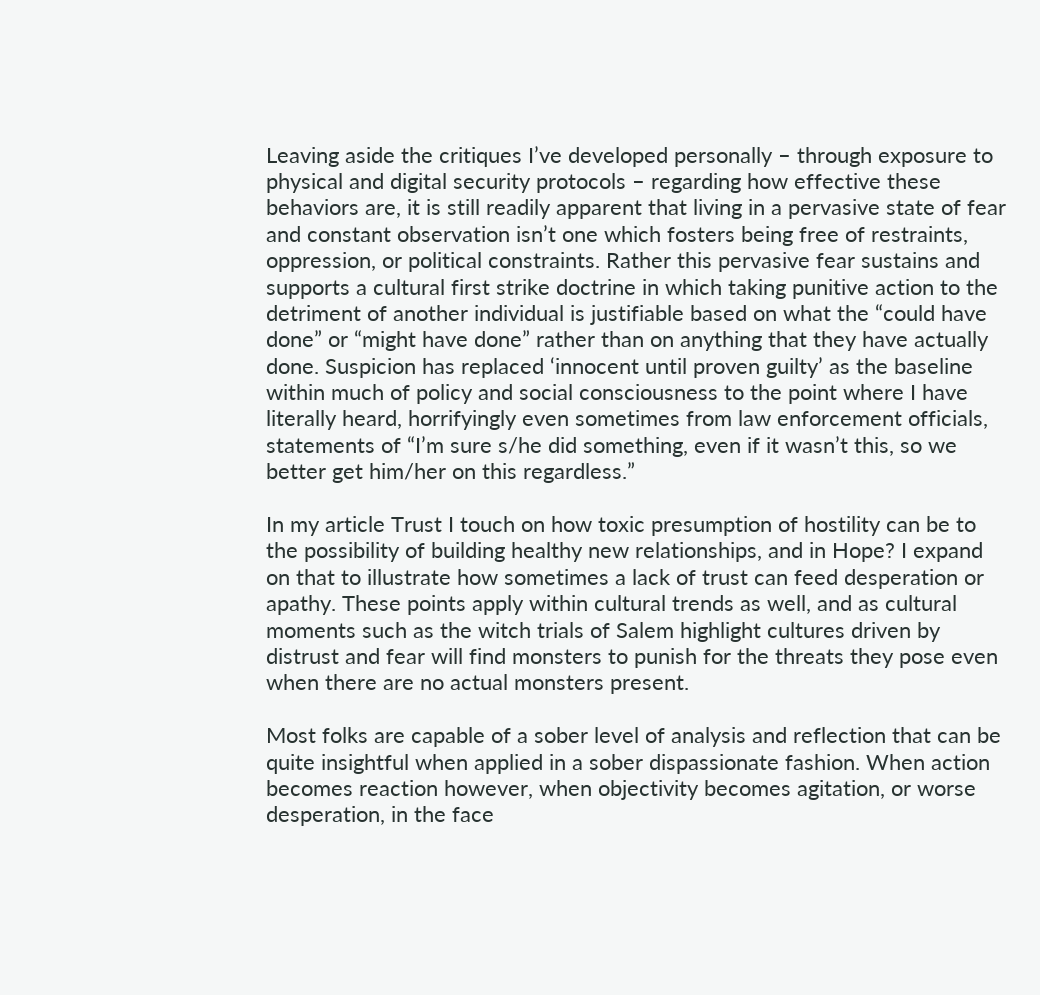Leaving aside the critiques I’ve developed personally – through exposure to physical and digital security protocols – regarding how effective these behaviors are, it is still readily apparent that living in a pervasive state of fear and constant observation isn’t one which fosters being free of restraints, oppression, or political constraints. Rather this pervasive fear sustains and supports a cultural first strike doctrine in which taking punitive action to the detriment of another individual is justifiable based on what the “could have done” or “might have done” rather than on anything that they have actually done. Suspicion has replaced ‘innocent until proven guilty’ as the baseline within much of policy and social consciousness to the point where I have literally heard, horrifyingly even sometimes from law enforcement officials, statements of “I’m sure s/he did something, even if it wasn’t this, so we better get him/her on this regardless.”

In my article Trust I touch on how toxic presumption of hostility can be to the possibility of building healthy new relationships, and in Hope? I expand on that to illustrate how sometimes a lack of trust can feed desperation or apathy. These points apply within cultural trends as well, and as cultural moments such as the witch trials of Salem highlight cultures driven by distrust and fear will find monsters to punish for the threats they pose even when there are no actual monsters present.

Most folks are capable of a sober level of analysis and reflection that can be quite insightful when applied in a sober dispassionate fashion. When action becomes reaction however, when objectivity becomes agitation, or worse desperation, in the face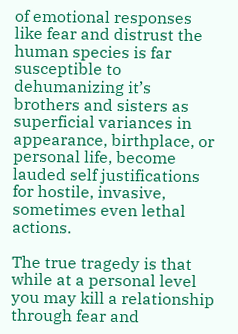of emotional responses like fear and distrust the human species is far susceptible to dehumanizing it’s brothers and sisters as superficial variances in appearance, birthplace, or personal life, become lauded self justifications for hostile, invasive, sometimes even lethal actions.

The true tragedy is that while at a personal level you may kill a relationship through fear and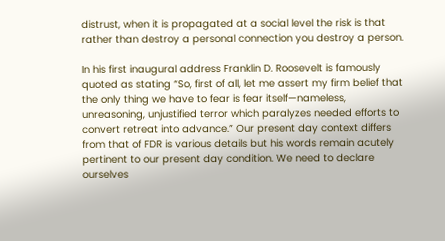distrust, when it is propagated at a social level the risk is that rather than destroy a personal connection you destroy a person.

In his first inaugural address Franklin D. Roosevelt is famously quoted as stating “So, first of all, let me assert my firm belief that the only thing we have to fear is fear itself—nameless, unreasoning, unjustified terror which paralyzes needed efforts to convert retreat into advance.” Our present day context differs from that of FDR is various details but his words remain acutely pertinent to our present day condition. We need to declare ourselves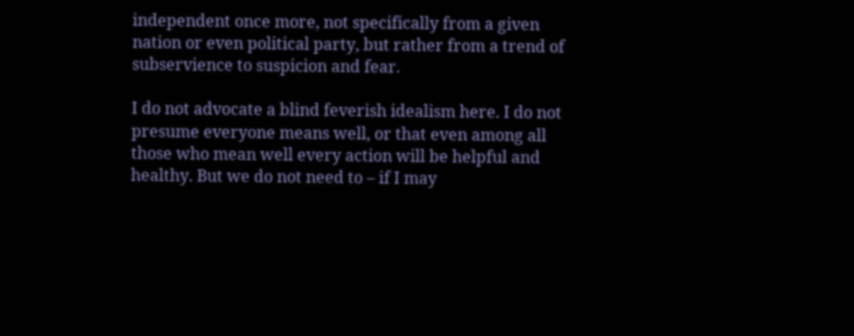independent once more, not specifically from a given nation or even political party, but rather from a trend of subservience to suspicion and fear.

I do not advocate a blind feverish idealism here. I do not presume everyone means well, or that even among all those who mean well every action will be helpful and healthy. But we do not need to – if I may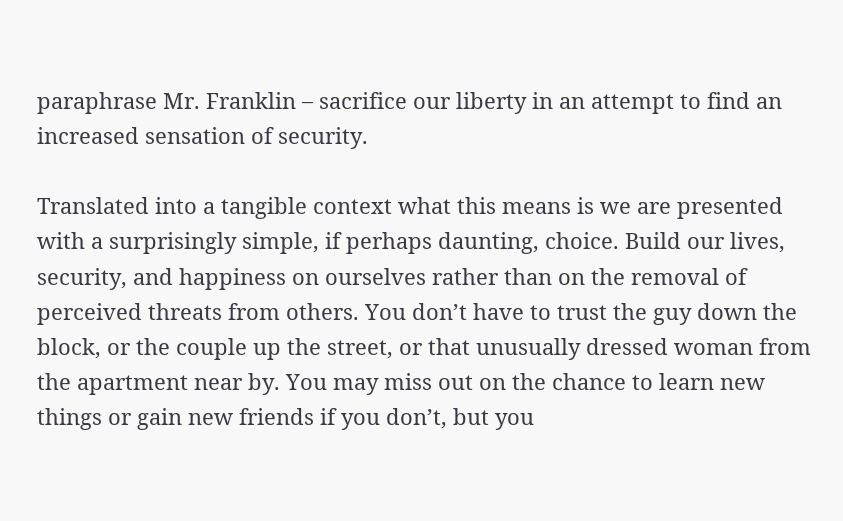paraphrase Mr. Franklin – sacrifice our liberty in an attempt to find an increased sensation of security.

Translated into a tangible context what this means is we are presented with a surprisingly simple, if perhaps daunting, choice. Build our lives, security, and happiness on ourselves rather than on the removal of perceived threats from others. You don’t have to trust the guy down the block, or the couple up the street, or that unusually dressed woman from the apartment near by. You may miss out on the chance to learn new things or gain new friends if you don’t, but you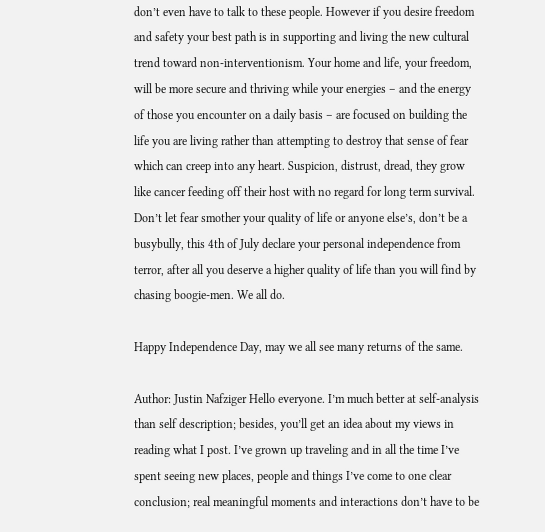don’t even have to talk to these people. However if you desire freedom and safety your best path is in supporting and living the new cultural trend toward non-interventionism. Your home and life, your freedom, will be more secure and thriving while your energies – and the energy of those you encounter on a daily basis – are focused on building the life you are living rather than attempting to destroy that sense of fear which can creep into any heart. Suspicion, distrust, dread, they grow like cancer feeding off their host with no regard for long term survival. Don’t let fear smother your quality of life or anyone else’s, don’t be a busybully, this 4th of July declare your personal independence from terror, after all you deserve a higher quality of life than you will find by chasing boogie-men. We all do.

Happy Independence Day, may we all see many returns of the same.

Author: Justin Nafziger Hello everyone. I’m much better at self-analysis than self description; besides, you’ll get an idea about my views in reading what I post. I’ve grown up traveling and in all the time I’ve spent seeing new places, people and things I’ve come to one clear conclusion; real meaningful moments and interactions don’t have to be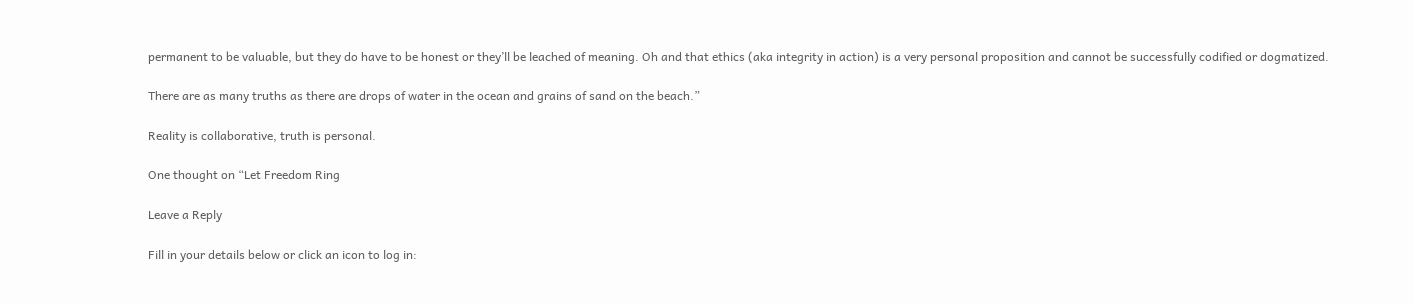permanent to be valuable, but they do have to be honest or they’ll be leached of meaning. Oh and that ethics (aka integrity in action) is a very personal proposition and cannot be successfully codified or dogmatized.

There are as many truths as there are drops of water in the ocean and grains of sand on the beach.”

Reality is collaborative, truth is personal.

One thought on “Let Freedom Ring

Leave a Reply

Fill in your details below or click an icon to log in: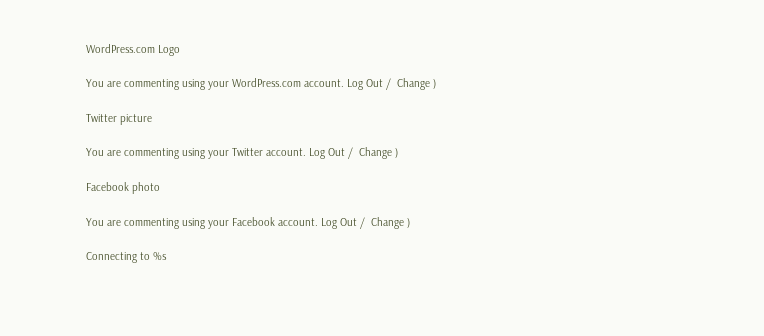WordPress.com Logo

You are commenting using your WordPress.com account. Log Out /  Change )

Twitter picture

You are commenting using your Twitter account. Log Out /  Change )

Facebook photo

You are commenting using your Facebook account. Log Out /  Change )

Connecting to %s